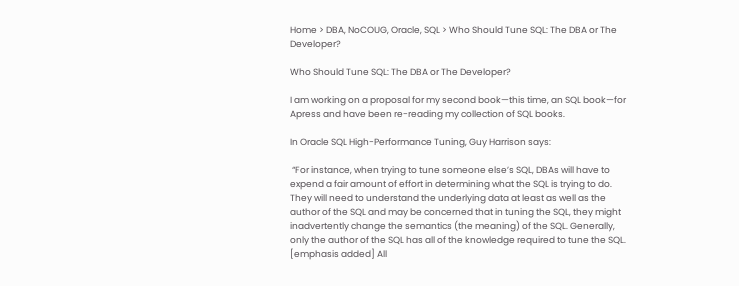Home > DBA, NoCOUG, Oracle, SQL > Who Should Tune SQL: The DBA or The Developer?

Who Should Tune SQL: The DBA or The Developer?

I am working on a proposal for my second book—this time, an SQL book—for Apress and have been re-reading my collection of SQL books.

In Oracle SQL High-Performance Tuning, Guy Harrison says:

 “For instance, when trying to tune someone else’s SQL, DBAs will have to expend a fair amount of effort in determining what the SQL is trying to do. They will need to understand the underlying data at least as well as the author of the SQL and may be concerned that in tuning the SQL, they might inadvertently change the semantics (the meaning) of the SQL. Generally, only the author of the SQL has all of the knowledge required to tune the SQL. [emphasis added] All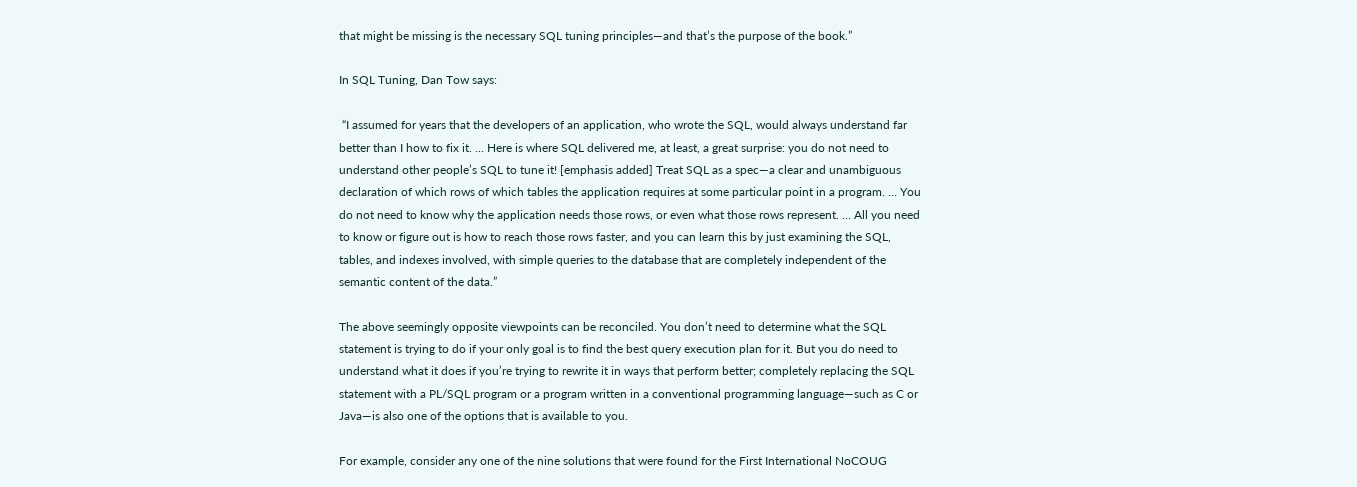that might be missing is the necessary SQL tuning principles—and that’s the purpose of the book.”

In SQL Tuning, Dan Tow says:

 “I assumed for years that the developers of an application, who wrote the SQL, would always understand far better than I how to fix it. … Here is where SQL delivered me, at least, a great surprise: you do not need to understand other people’s SQL to tune it! [emphasis added] Treat SQL as a spec—a clear and unambiguous declaration of which rows of which tables the application requires at some particular point in a program. … You do not need to know why the application needs those rows, or even what those rows represent. … All you need to know or figure out is how to reach those rows faster, and you can learn this by just examining the SQL, tables, and indexes involved, with simple queries to the database that are completely independent of the semantic content of the data.”

The above seemingly opposite viewpoints can be reconciled. You don’t need to determine what the SQL statement is trying to do if your only goal is to find the best query execution plan for it. But you do need to understand what it does if you’re trying to rewrite it in ways that perform better; completely replacing the SQL statement with a PL/SQL program or a program written in a conventional programming language—such as C or Java—is also one of the options that is available to you.

For example, consider any one of the nine solutions that were found for the First International NoCOUG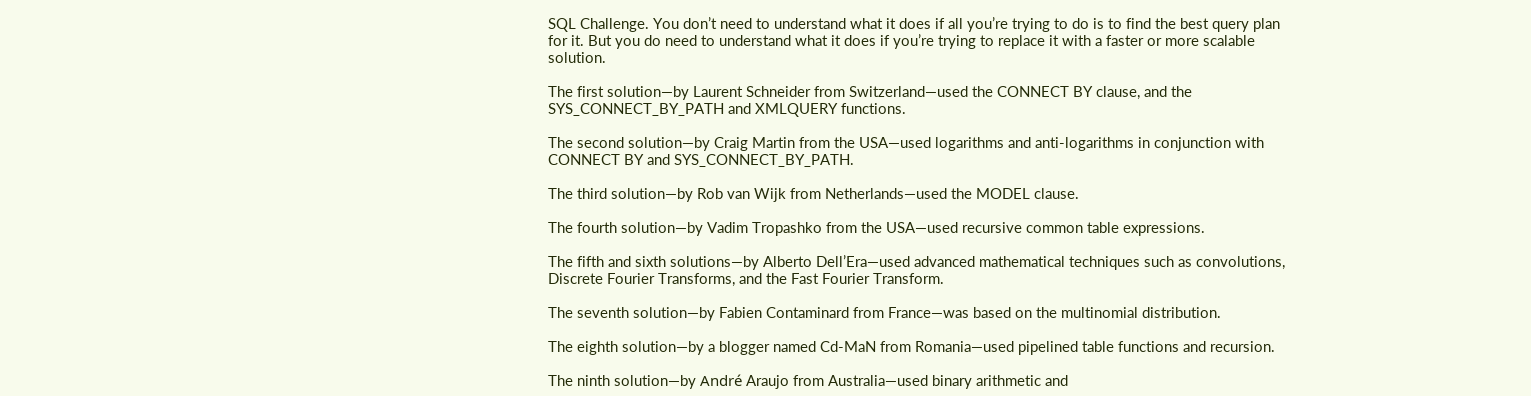SQL Challenge. You don’t need to understand what it does if all you’re trying to do is to find the best query plan for it. But you do need to understand what it does if you’re trying to replace it with a faster or more scalable solution.

The first solution—by Laurent Schneider from Switzerland—used the CONNECT BY clause, and the SYS_CONNECT_BY_PATH and XMLQUERY functions.

The second solution—by Craig Martin from the USA—used logarithms and anti-logarithms in conjunction with CONNECT BY and SYS_CONNECT_BY_PATH.

The third solution—by Rob van Wijk from Netherlands—used the MODEL clause.

The fourth solution—by Vadim Tropashko from the USA—used recursive common table expressions.

The fifth and sixth solutions—by Alberto Dell’Era—used advanced mathematical techniques such as convolutions, Discrete Fourier Transforms, and the Fast Fourier Transform.

The seventh solution—by Fabien Contaminard from France—was based on the multinomial distribution.

The eighth solution—by a blogger named Cd-MaN from Romania—used pipelined table functions and recursion.

The ninth solution—by André Araujo from Australia—used binary arithmetic and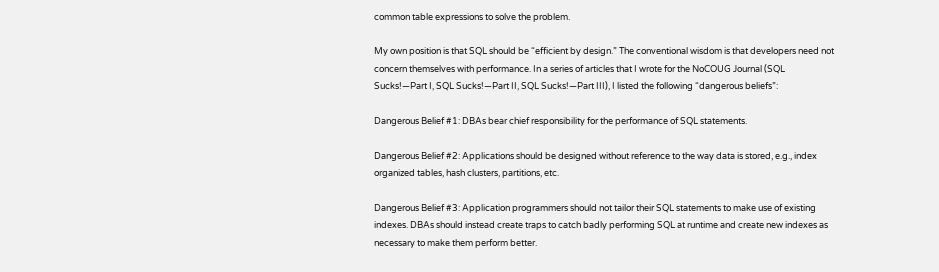common table expressions to solve the problem.

My own position is that SQL should be “efficient by design.” The conventional wisdom is that developers need not concern themselves with performance. In a series of articles that I wrote for the NoCOUG Journal (SQL Sucks!—Part I, SQL Sucks!—Part II, SQL Sucks!—Part III), I listed the following “dangerous beliefs”:

Dangerous Belief #1: DBAs bear chief responsibility for the performance of SQL statements.

Dangerous Belief #2: Applications should be designed without reference to the way data is stored, e.g., index organized tables, hash clusters, partitions, etc.

Dangerous Belief #3: Application programmers should not tailor their SQL statements to make use of existing indexes. DBAs should instead create traps to catch badly performing SQL at runtime and create new indexes as necessary to make them perform better.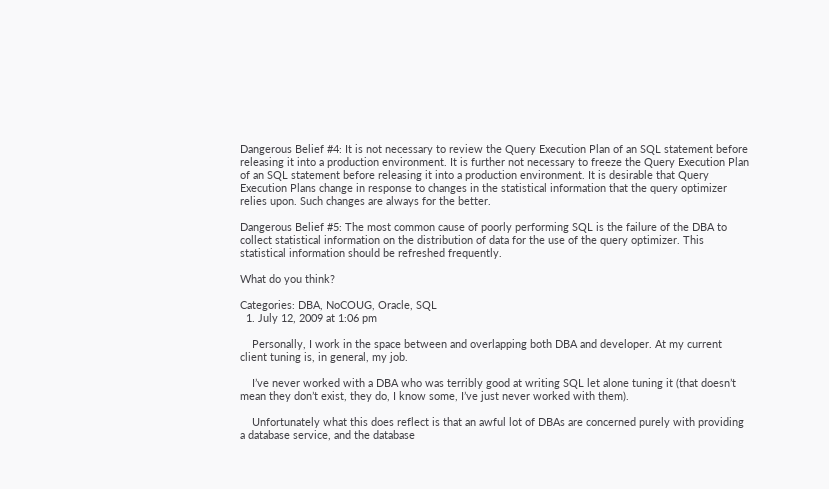Dangerous Belief #4: It is not necessary to review the Query Execution Plan of an SQL statement before releasing it into a production environment. It is further not necessary to freeze the Query Execution Plan of an SQL statement before releasing it into a production environment. It is desirable that Query Execution Plans change in response to changes in the statistical information that the query optimizer relies upon. Such changes are always for the better.

Dangerous Belief #5: The most common cause of poorly performing SQL is the failure of the DBA to collect statistical information on the distribution of data for the use of the query optimizer. This statistical information should be refreshed frequently.

What do you think?

Categories: DBA, NoCOUG, Oracle, SQL
  1. July 12, 2009 at 1:06 pm

    Personally, I work in the space between and overlapping both DBA and developer. At my current client tuning is, in general, my job.

    I’ve never worked with a DBA who was terribly good at writing SQL let alone tuning it (that doesn’t mean they don’t exist, they do, I know some, I’ve just never worked with them).

    Unfortunately what this does reflect is that an awful lot of DBAs are concerned purely with providing a database service, and the database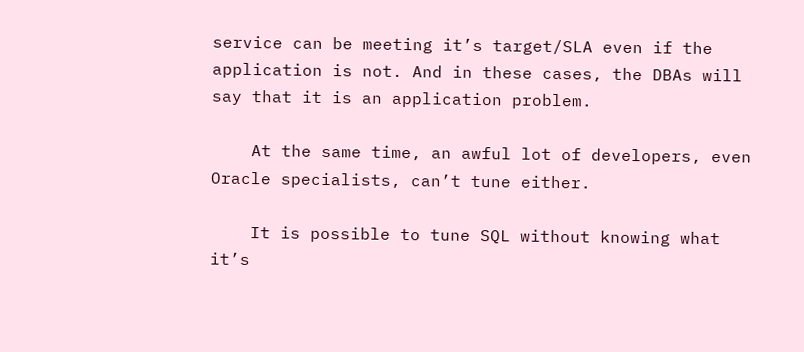service can be meeting it’s target/SLA even if the application is not. And in these cases, the DBAs will say that it is an application problem.

    At the same time, an awful lot of developers, even Oracle specialists, can’t tune either.

    It is possible to tune SQL without knowing what it’s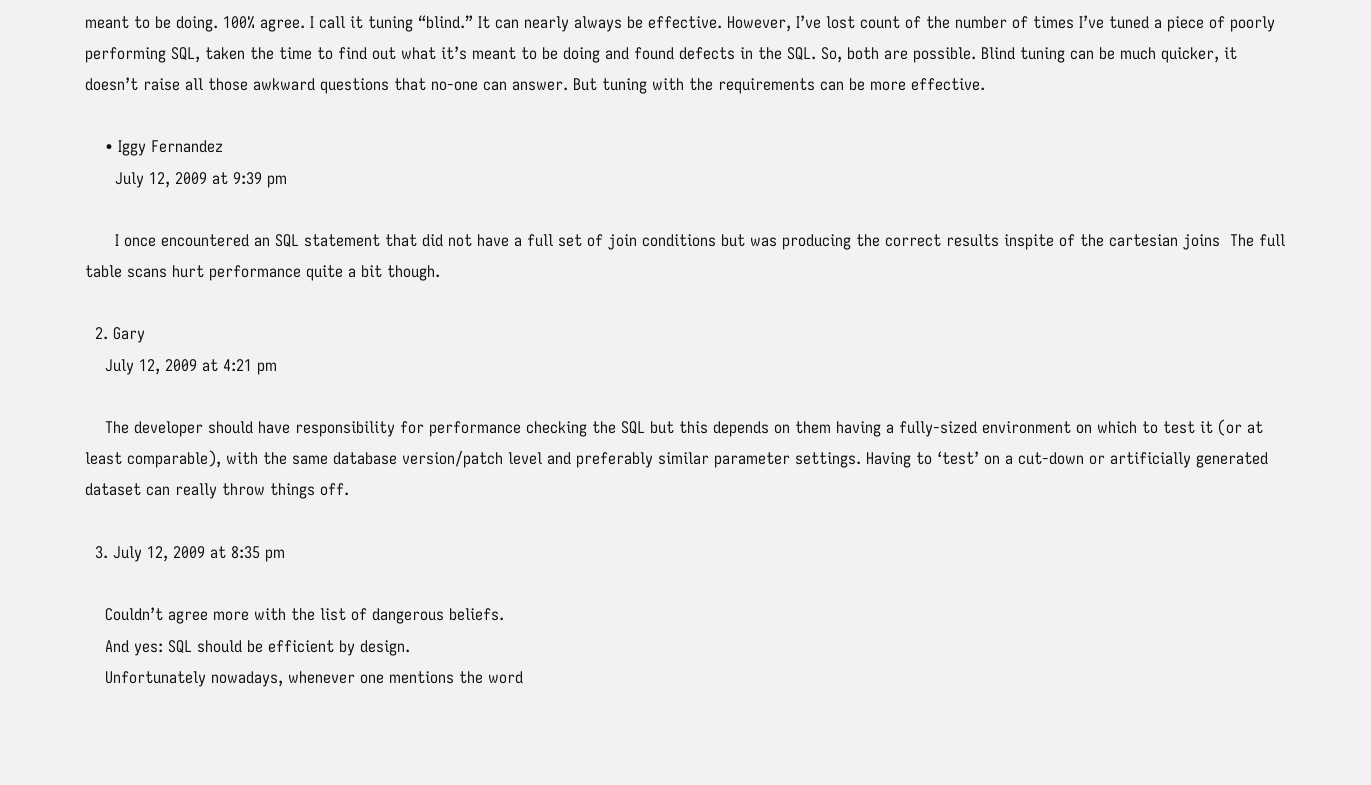meant to be doing. 100% agree. I call it tuning “blind.” It can nearly always be effective. However, I’ve lost count of the number of times I’ve tuned a piece of poorly performing SQL, taken the time to find out what it’s meant to be doing and found defects in the SQL. So, both are possible. Blind tuning can be much quicker, it doesn’t raise all those awkward questions that no-one can answer. But tuning with the requirements can be more effective.

    • Iggy Fernandez
      July 12, 2009 at 9:39 pm

      I once encountered an SQL statement that did not have a full set of join conditions but was producing the correct results inspite of the cartesian joins  The full table scans hurt performance quite a bit though.

  2. Gary
    July 12, 2009 at 4:21 pm

    The developer should have responsibility for performance checking the SQL but this depends on them having a fully-sized environment on which to test it (or at least comparable), with the same database version/patch level and preferably similar parameter settings. Having to ‘test’ on a cut-down or artificially generated dataset can really throw things off.

  3. July 12, 2009 at 8:35 pm

    Couldn’t agree more with the list of dangerous beliefs.
    And yes: SQL should be efficient by design.
    Unfortunately nowadays, whenever one mentions the word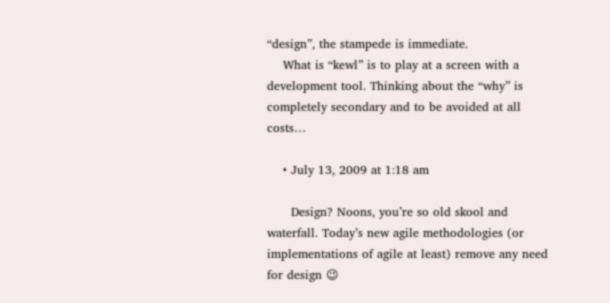“design”, the stampede is immediate.
    What is “kewl” is to play at a screen with a development tool. Thinking about the “why” is completely secondary and to be avoided at all costs…

    • July 13, 2009 at 1:18 am

      Design? Noons, you’re so old skool and waterfall. Today’s new agile methodologies (or implementations of agile at least) remove any need for design 😉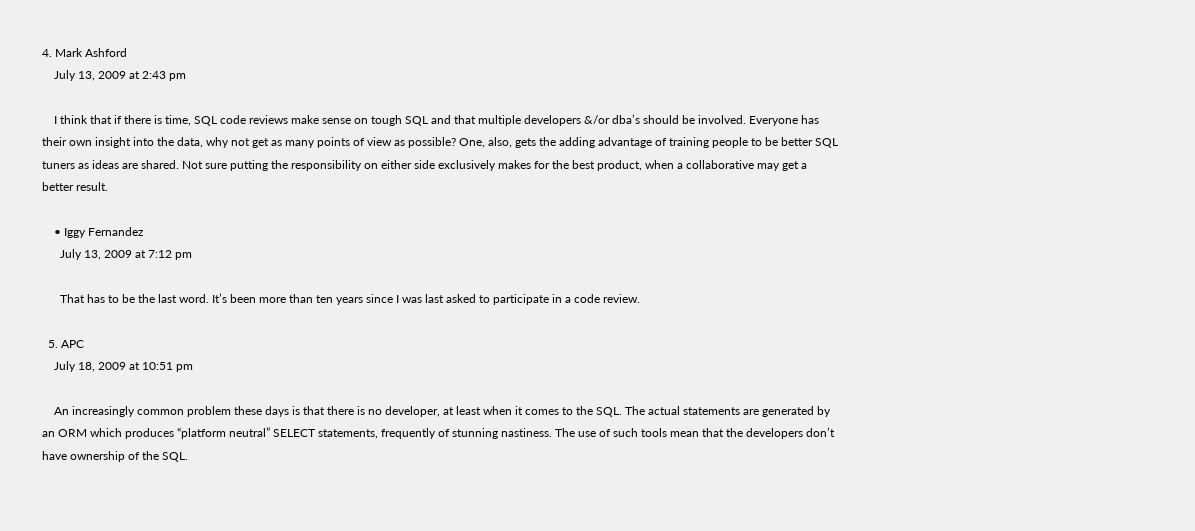4. Mark Ashford
    July 13, 2009 at 2:43 pm

    I think that if there is time, SQL code reviews make sense on tough SQL and that multiple developers &/or dba’s should be involved. Everyone has their own insight into the data, why not get as many points of view as possible? One, also, gets the adding advantage of training people to be better SQL tuners as ideas are shared. Not sure putting the responsibility on either side exclusively makes for the best product, when a collaborative may get a better result.

    • Iggy Fernandez
      July 13, 2009 at 7:12 pm

      That has to be the last word. It’s been more than ten years since I was last asked to participate in a code review.

  5. APC
    July 18, 2009 at 10:51 pm

    An increasingly common problem these days is that there is no developer, at least when it comes to the SQL. The actual statements are generated by an ORM which produces “platform neutral” SELECT statements, frequently of stunning nastiness. The use of such tools mean that the developers don’t have ownership of the SQL.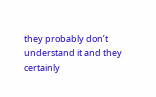they probably don’t understand it and they certainly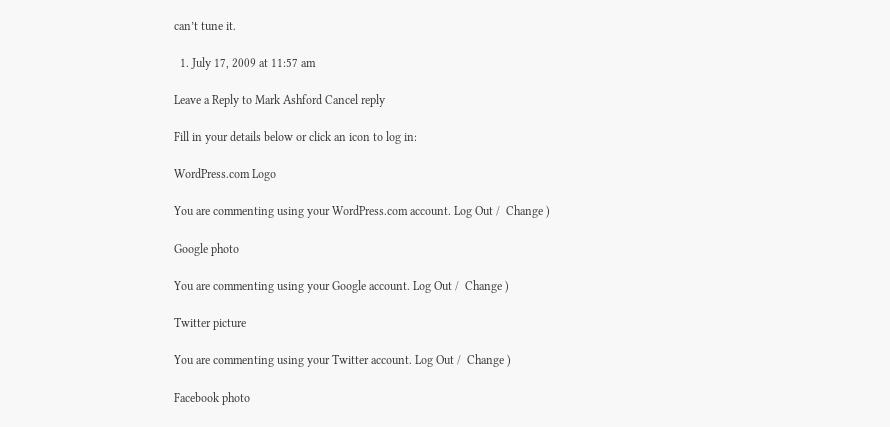can’t tune it.

  1. July 17, 2009 at 11:57 am

Leave a Reply to Mark Ashford Cancel reply

Fill in your details below or click an icon to log in:

WordPress.com Logo

You are commenting using your WordPress.com account. Log Out /  Change )

Google photo

You are commenting using your Google account. Log Out /  Change )

Twitter picture

You are commenting using your Twitter account. Log Out /  Change )

Facebook photo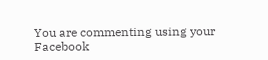You are commenting using your Facebook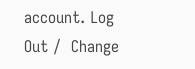account. Log Out /  Change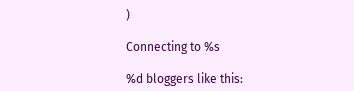)

Connecting to %s

%d bloggers like this: